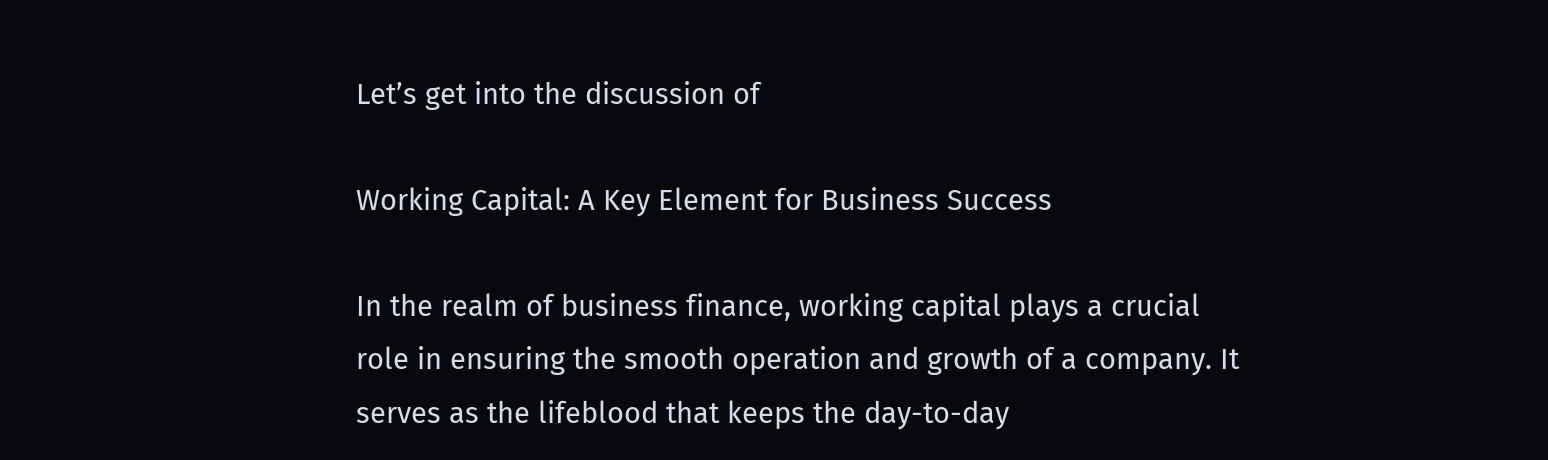Let’s get into the discussion of

Working Capital: A Key Element for Business Success

In the realm of business finance, working capital plays a crucial role in ensuring the smooth operation and growth of a company. It serves as the lifeblood that keeps the day-to-day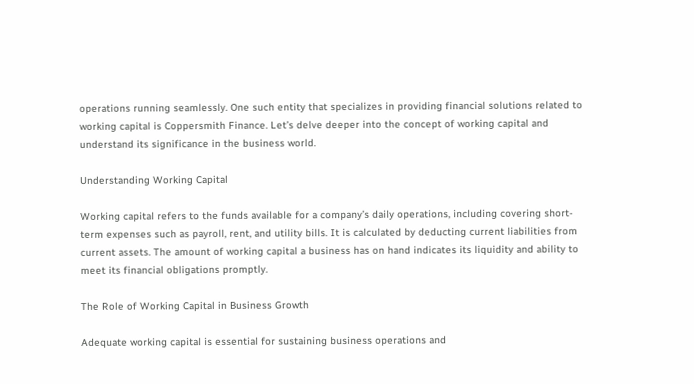operations running seamlessly. One such entity that specializes in providing financial solutions related to working capital is Coppersmith Finance. Let’s delve deeper into the concept of working capital and understand its significance in the business world.

Understanding Working Capital

Working capital refers to the funds available for a company’s daily operations, including covering short-term expenses such as payroll, rent, and utility bills. It is calculated by deducting current liabilities from current assets. The amount of working capital a business has on hand indicates its liquidity and ability to meet its financial obligations promptly.

The Role of Working Capital in Business Growth

Adequate working capital is essential for sustaining business operations and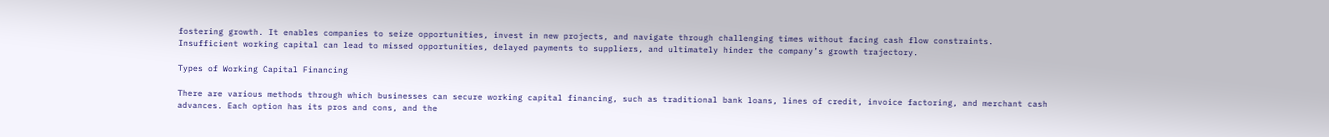fostering growth. It enables companies to seize opportunities, invest in new projects, and navigate through challenging times without facing cash flow constraints. Insufficient working capital can lead to missed opportunities, delayed payments to suppliers, and ultimately hinder the company’s growth trajectory.

Types of Working Capital Financing

There are various methods through which businesses can secure working capital financing, such as traditional bank loans, lines of credit, invoice factoring, and merchant cash advances. Each option has its pros and cons, and the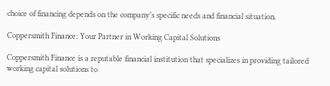choice of financing depends on the company’s specific needs and financial situation.

Coppersmith Finance: Your Partner in Working Capital Solutions

Coppersmith Finance is a reputable financial institution that specializes in providing tailored working capital solutions to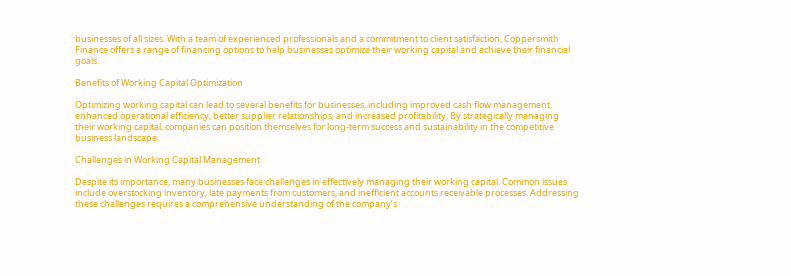businesses of all sizes. With a team of experienced professionals and a commitment to client satisfaction, Coppersmith Finance offers a range of financing options to help businesses optimize their working capital and achieve their financial goals.

Benefits of Working Capital Optimization

Optimizing working capital can lead to several benefits for businesses, including improved cash flow management, enhanced operational efficiency, better supplier relationships, and increased profitability. By strategically managing their working capital, companies can position themselves for long-term success and sustainability in the competitive business landscape.

Challenges in Working Capital Management

Despite its importance, many businesses face challenges in effectively managing their working capital. Common issues include overstocking inventory, late payments from customers, and inefficient accounts receivable processes. Addressing these challenges requires a comprehensive understanding of the company’s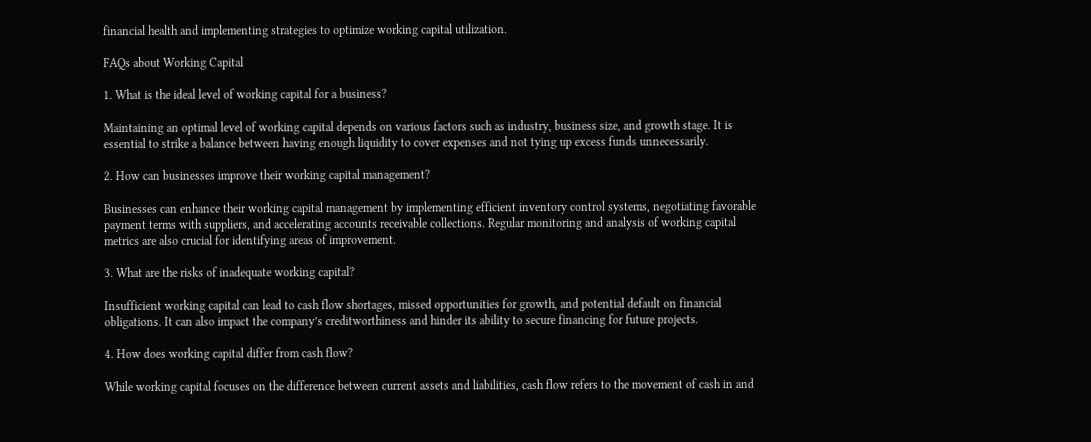financial health and implementing strategies to optimize working capital utilization.

FAQs about Working Capital

1. What is the ideal level of working capital for a business?

Maintaining an optimal level of working capital depends on various factors such as industry, business size, and growth stage. It is essential to strike a balance between having enough liquidity to cover expenses and not tying up excess funds unnecessarily.

2. How can businesses improve their working capital management?

Businesses can enhance their working capital management by implementing efficient inventory control systems, negotiating favorable payment terms with suppliers, and accelerating accounts receivable collections. Regular monitoring and analysis of working capital metrics are also crucial for identifying areas of improvement.

3. What are the risks of inadequate working capital?

Insufficient working capital can lead to cash flow shortages, missed opportunities for growth, and potential default on financial obligations. It can also impact the company’s creditworthiness and hinder its ability to secure financing for future projects.

4. How does working capital differ from cash flow?

While working capital focuses on the difference between current assets and liabilities, cash flow refers to the movement of cash in and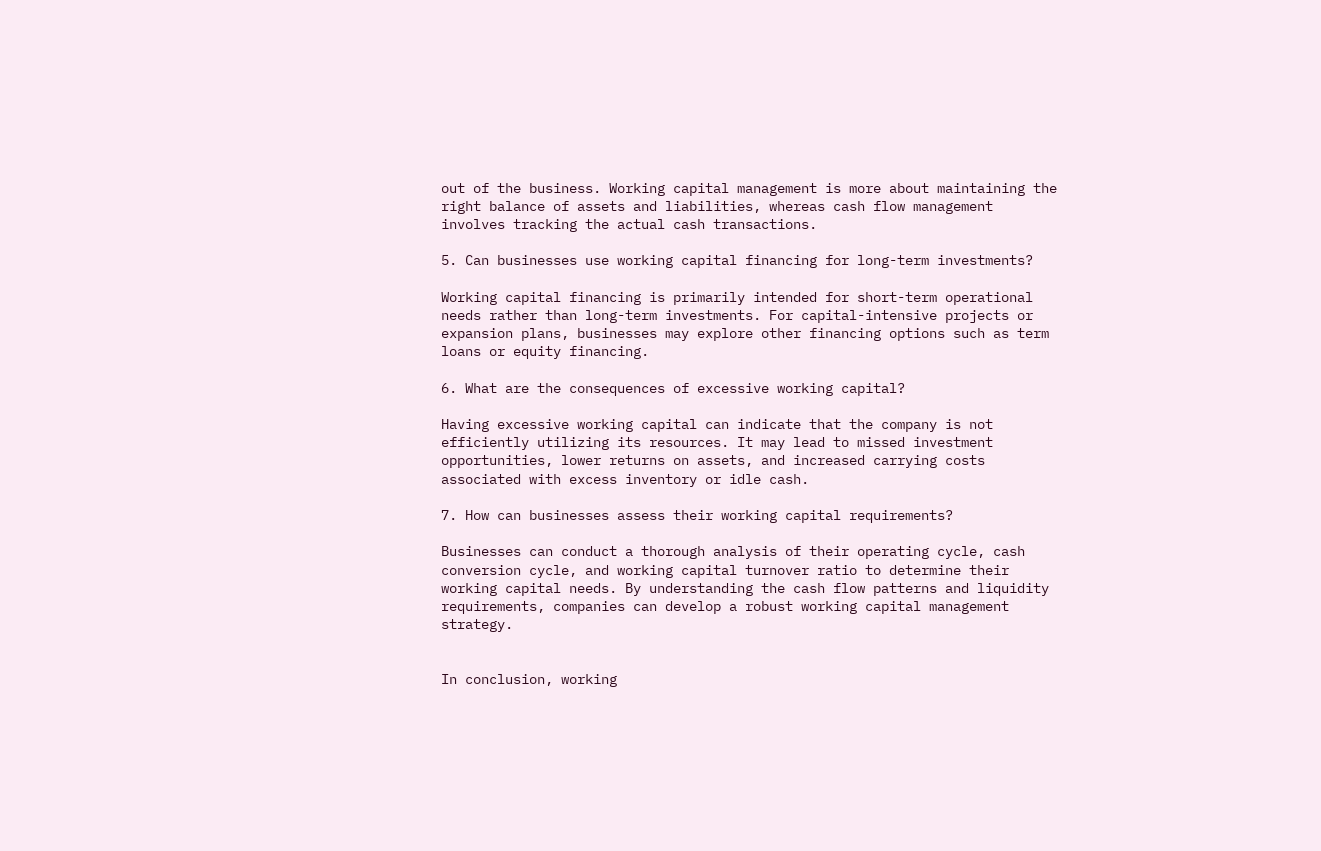out of the business. Working capital management is more about maintaining the right balance of assets and liabilities, whereas cash flow management involves tracking the actual cash transactions.

5. Can businesses use working capital financing for long-term investments?

Working capital financing is primarily intended for short-term operational needs rather than long-term investments. For capital-intensive projects or expansion plans, businesses may explore other financing options such as term loans or equity financing.

6. What are the consequences of excessive working capital?

Having excessive working capital can indicate that the company is not efficiently utilizing its resources. It may lead to missed investment opportunities, lower returns on assets, and increased carrying costs associated with excess inventory or idle cash.

7. How can businesses assess their working capital requirements?

Businesses can conduct a thorough analysis of their operating cycle, cash conversion cycle, and working capital turnover ratio to determine their working capital needs. By understanding the cash flow patterns and liquidity requirements, companies can develop a robust working capital management strategy.


In conclusion, working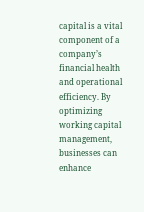capital is a vital component of a company’s financial health and operational efficiency. By optimizing working capital management, businesses can enhance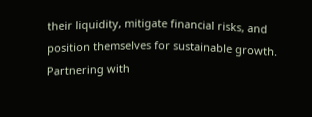their liquidity, mitigate financial risks, and position themselves for sustainable growth. Partnering with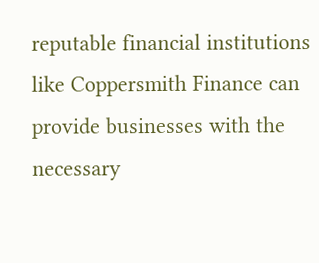reputable financial institutions like Coppersmith Finance can provide businesses with the necessary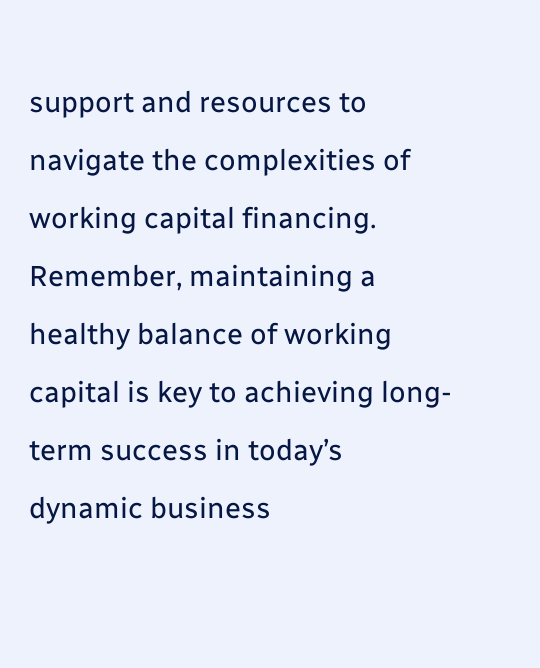support and resources to navigate the complexities of working capital financing. Remember, maintaining a healthy balance of working capital is key to achieving long-term success in today’s dynamic business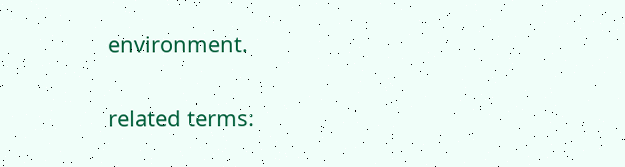environment.

related terms: